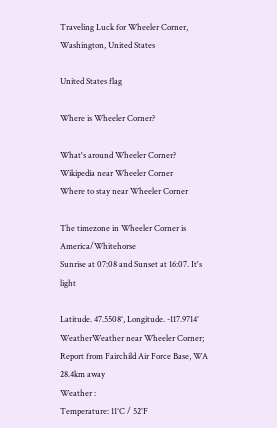Traveling Luck for Wheeler Corner, Washington, United States

United States flag

Where is Wheeler Corner?

What's around Wheeler Corner?
Wikipedia near Wheeler Corner
Where to stay near Wheeler Corner

The timezone in Wheeler Corner is America/Whitehorse
Sunrise at 07:08 and Sunset at 16:07. It's light

Latitude. 47.5508°, Longitude. -117.9714°
WeatherWeather near Wheeler Corner; Report from Fairchild Air Force Base, WA 28.4km away
Weather :
Temperature: 11°C / 52°F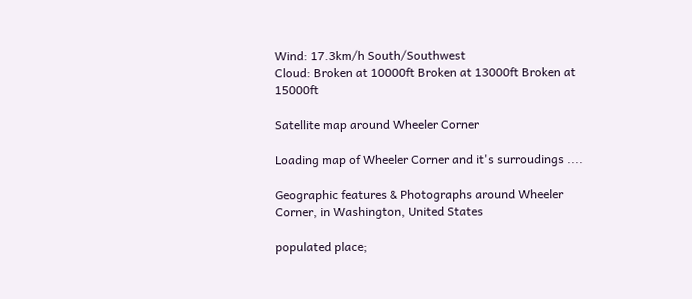Wind: 17.3km/h South/Southwest
Cloud: Broken at 10000ft Broken at 13000ft Broken at 15000ft

Satellite map around Wheeler Corner

Loading map of Wheeler Corner and it's surroudings ....

Geographic features & Photographs around Wheeler Corner, in Washington, United States

populated place;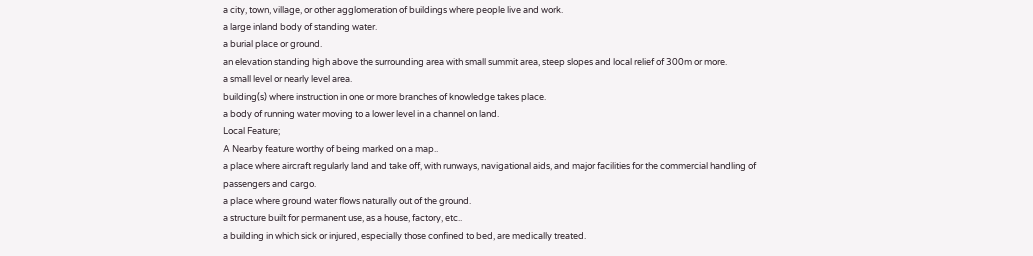a city, town, village, or other agglomeration of buildings where people live and work.
a large inland body of standing water.
a burial place or ground.
an elevation standing high above the surrounding area with small summit area, steep slopes and local relief of 300m or more.
a small level or nearly level area.
building(s) where instruction in one or more branches of knowledge takes place.
a body of running water moving to a lower level in a channel on land.
Local Feature;
A Nearby feature worthy of being marked on a map..
a place where aircraft regularly land and take off, with runways, navigational aids, and major facilities for the commercial handling of passengers and cargo.
a place where ground water flows naturally out of the ground.
a structure built for permanent use, as a house, factory, etc..
a building in which sick or injured, especially those confined to bed, are medically treated.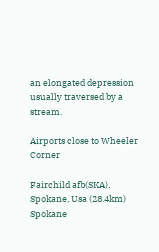an elongated depression usually traversed by a stream.

Airports close to Wheeler Corner

Fairchild afb(SKA), Spokane, Usa (28.4km)
Spokane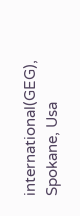international(GEG), Spokane, Usa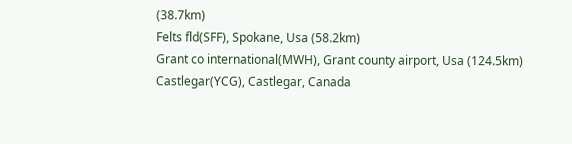(38.7km)
Felts fld(SFF), Spokane, Usa (58.2km)
Grant co international(MWH), Grant county airport, Usa (124.5km)
Castlegar(YCG), Castlegar, Canada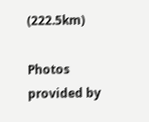(222.5km)

Photos provided by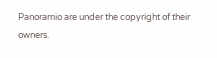Panoramio are under the copyright of their owners.